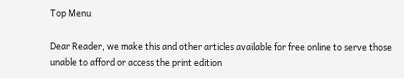Top Menu

Dear Reader, we make this and other articles available for free online to serve those unable to afford or access the print edition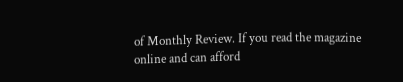of Monthly Review. If you read the magazine online and can afford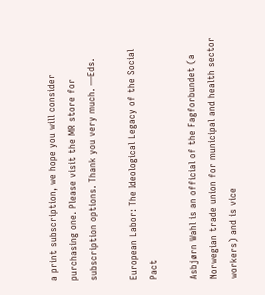a print subscription, we hope you will consider purchasing one. Please visit the MR store for subscription options. Thank you very much. —Eds.

European Labor: The Ideological Legacy of the Social Pact

Asbjørn Wahl is an official of the Fagforbundet (a Norwegian trade union for municipal and health sector workers) and is vice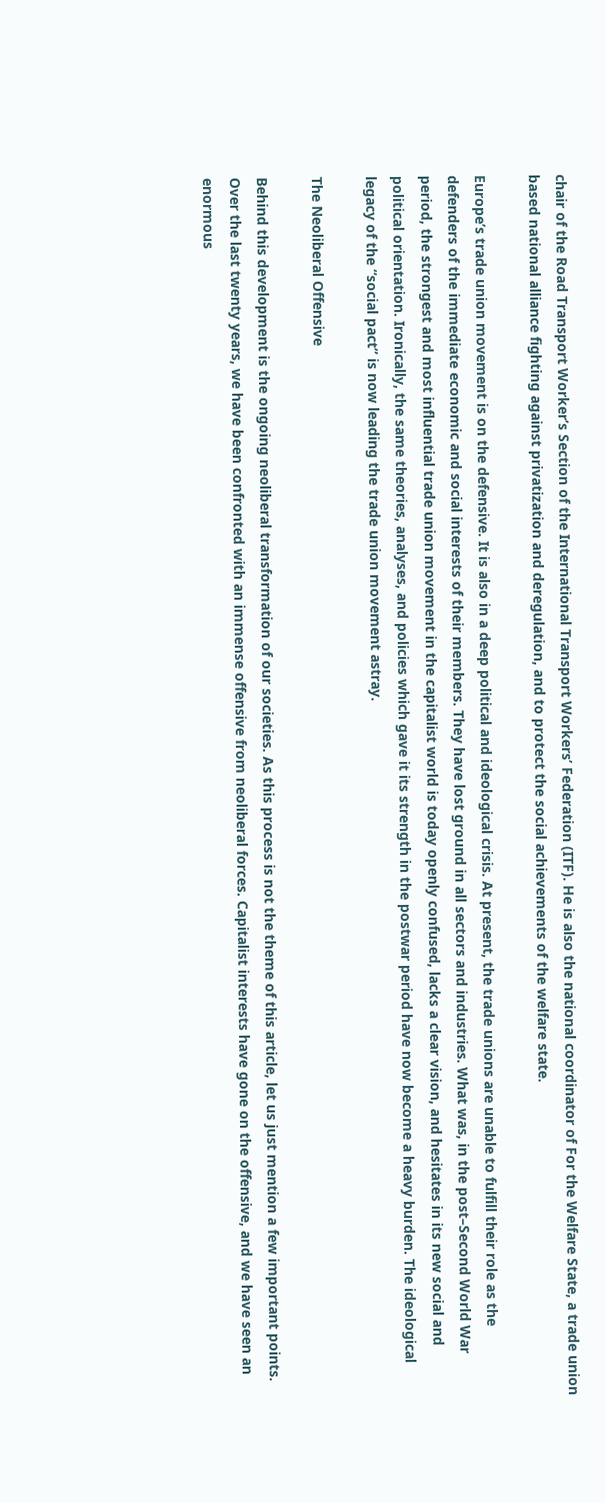chair of the Road Transport Worker’s Section of the International Transport Workers’ Federation (ITF). He is also the national coordinator of For the Welfare State, a trade union based national alliance fighting against privatization and deregulation, and to protect the social achievements of the welfare state.

Europe’s trade union movement is on the defensive. It is also in a deep political and ideological crisis. At present, the trade unions are unable to fulfill their role as the defenders of the immediate economic and social interests of their members. They have lost ground in all sectors and industries. What was, in the post–Second World War period, the strongest and most influential trade union movement in the capitalist world is today openly confused, lacks a clear vision, and hesitates in its new social and political orientation. Ironically, the same theories, analyses, and policies which gave it its strength in the postwar period have now become a heavy burden. The ideological legacy of the “social pact” is now leading the trade union movement astray.

The Neoliberal Offensive

Behind this development is the ongoing neoliberal transformation of our societies. As this process is not the theme of this article, let us just mention a few important points. Over the last twenty years, we have been confronted with an immense offensive from neoliberal forces. Capitalist interests have gone on the offensive, and we have seen an enormous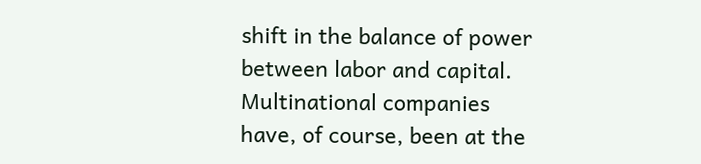shift in the balance of power between labor and capital. Multinational companies have, of course, been at the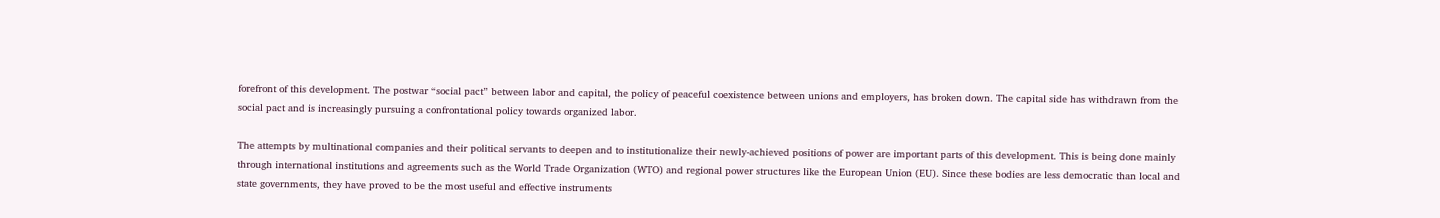forefront of this development. The postwar “social pact” between labor and capital, the policy of peaceful coexistence between unions and employers, has broken down. The capital side has withdrawn from the social pact and is increasingly pursuing a confrontational policy towards organized labor.

The attempts by multinational companies and their political servants to deepen and to institutionalize their newly-achieved positions of power are important parts of this development. This is being done mainly through international institutions and agreements such as the World Trade Organization (WTO) and regional power structures like the European Union (EU). Since these bodies are less democratic than local and state governments, they have proved to be the most useful and effective instruments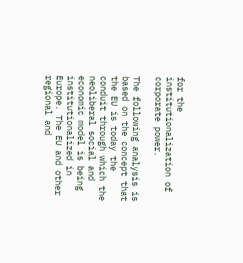for the institutionalization of corporate power.

The following analysis is based on the concept that the EU is today the conduit through which the neoliberal social and economic model is being institutionalized in Europe. The EU and other regional and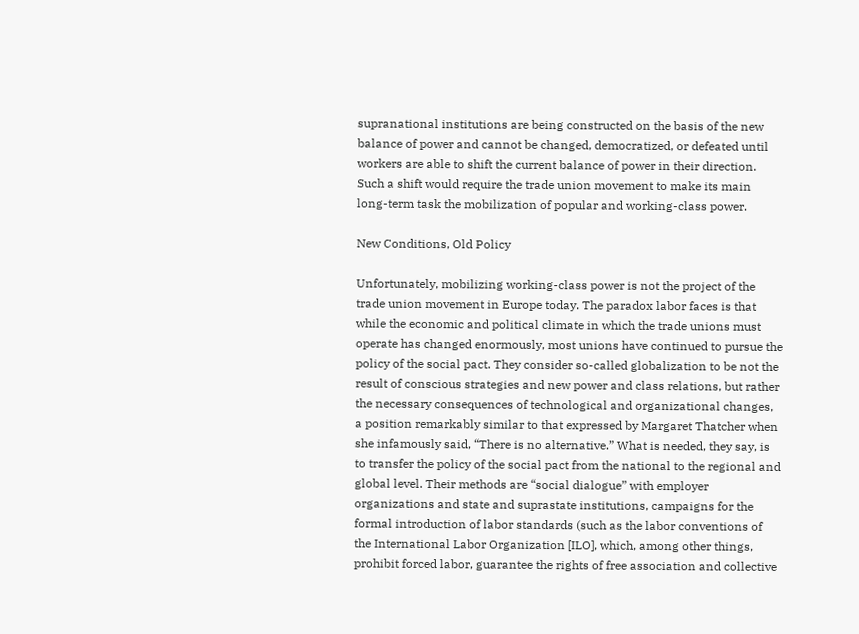supranational institutions are being constructed on the basis of the new balance of power and cannot be changed, democratized, or defeated until workers are able to shift the current balance of power in their direction. Such a shift would require the trade union movement to make its main long-term task the mobilization of popular and working-class power.

New Conditions, Old Policy

Unfortunately, mobilizing working-class power is not the project of the trade union movement in Europe today. The paradox labor faces is that while the economic and political climate in which the trade unions must operate has changed enormously, most unions have continued to pursue the policy of the social pact. They consider so-called globalization to be not the result of conscious strategies and new power and class relations, but rather the necessary consequences of technological and organizational changes, a position remarkably similar to that expressed by Margaret Thatcher when she infamously said, “There is no alternative.” What is needed, they say, is to transfer the policy of the social pact from the national to the regional and global level. Their methods are “social dialogue” with employer organizations and state and suprastate institutions, campaigns for the formal introduction of labor standards (such as the labor conventions of the International Labor Organization [ILO], which, among other things, prohibit forced labor, guarantee the rights of free association and collective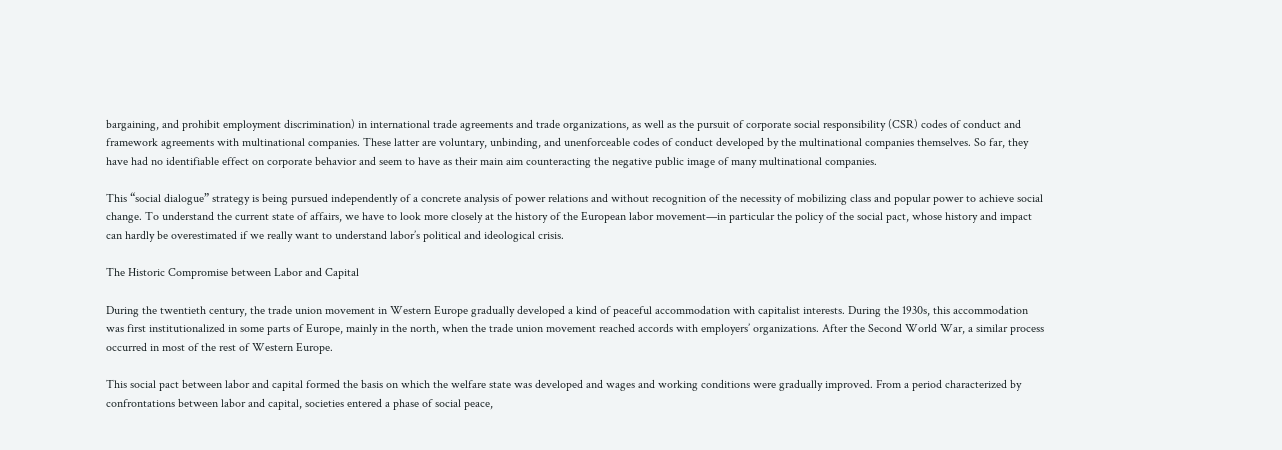bargaining, and prohibit employment discrimination) in international trade agreements and trade organizations, as well as the pursuit of corporate social responsibility (CSR) codes of conduct and framework agreements with multinational companies. These latter are voluntary, unbinding, and unenforceable codes of conduct developed by the multinational companies themselves. So far, they have had no identifiable effect on corporate behavior and seem to have as their main aim counteracting the negative public image of many multinational companies.

This “social dialogue” strategy is being pursued independently of a concrete analysis of power relations and without recognition of the necessity of mobilizing class and popular power to achieve social change. To understand the current state of affairs, we have to look more closely at the history of the European labor movement—in particular the policy of the social pact, whose history and impact can hardly be overestimated if we really want to understand labor’s political and ideological crisis.

The Historic Compromise between Labor and Capital

During the twentieth century, the trade union movement in Western Europe gradually developed a kind of peaceful accommodation with capitalist interests. During the 1930s, this accommodation was first institutionalized in some parts of Europe, mainly in the north, when the trade union movement reached accords with employers’ organizations. After the Second World War, a similar process occurred in most of the rest of Western Europe.

This social pact between labor and capital formed the basis on which the welfare state was developed and wages and working conditions were gradually improved. From a period characterized by confrontations between labor and capital, societies entered a phase of social peace,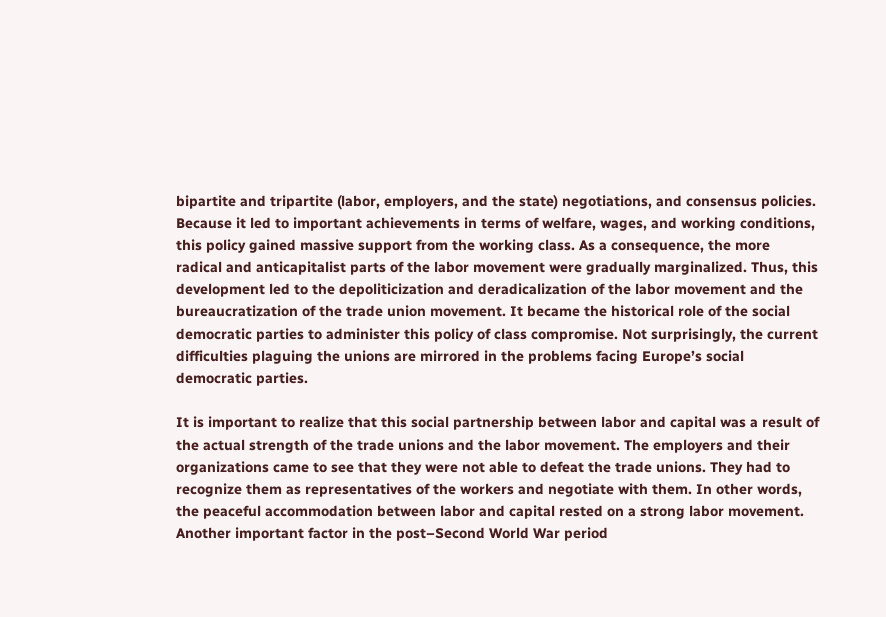bipartite and tripartite (labor, employers, and the state) negotiations, and consensus policies. Because it led to important achievements in terms of welfare, wages, and working conditions, this policy gained massive support from the working class. As a consequence, the more radical and anticapitalist parts of the labor movement were gradually marginalized. Thus, this development led to the depoliticization and deradicalization of the labor movement and the bureaucratization of the trade union movement. It became the historical role of the social democratic parties to administer this policy of class compromise. Not surprisingly, the current difficulties plaguing the unions are mirrored in the problems facing Europe’s social democratic parties.

It is important to realize that this social partnership between labor and capital was a result of the actual strength of the trade unions and the labor movement. The employers and their organizations came to see that they were not able to defeat the trade unions. They had to recognize them as representatives of the workers and negotiate with them. In other words, the peaceful accommodation between labor and capital rested on a strong labor movement. Another important factor in the post–Second World War period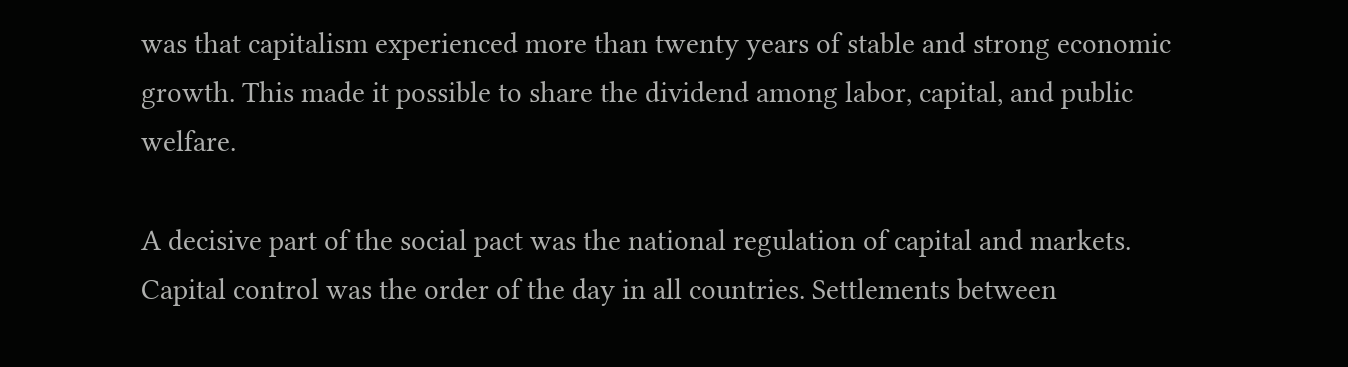was that capitalism experienced more than twenty years of stable and strong economic growth. This made it possible to share the dividend among labor, capital, and public welfare.

A decisive part of the social pact was the national regulation of capital and markets. Capital control was the order of the day in all countries. Settlements between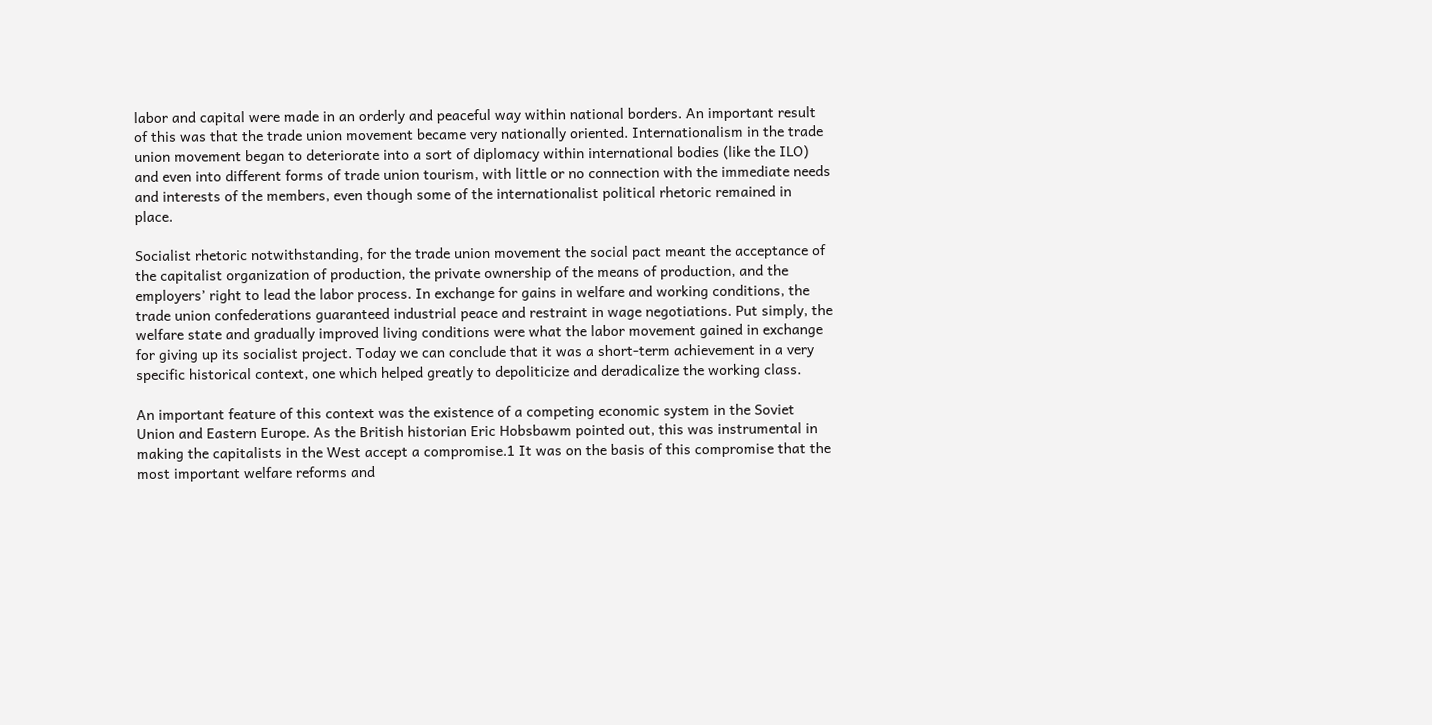labor and capital were made in an orderly and peaceful way within national borders. An important result of this was that the trade union movement became very nationally oriented. Internationalism in the trade union movement began to deteriorate into a sort of diplomacy within international bodies (like the ILO) and even into different forms of trade union tourism, with little or no connection with the immediate needs and interests of the members, even though some of the internationalist political rhetoric remained in place.

Socialist rhetoric notwithstanding, for the trade union movement the social pact meant the acceptance of the capitalist organization of production, the private ownership of the means of production, and the employers’ right to lead the labor process. In exchange for gains in welfare and working conditions, the trade union confederations guaranteed industrial peace and restraint in wage negotiations. Put simply, the welfare state and gradually improved living conditions were what the labor movement gained in exchange for giving up its socialist project. Today we can conclude that it was a short-term achievement in a very specific historical context, one which helped greatly to depoliticize and deradicalize the working class.

An important feature of this context was the existence of a competing economic system in the Soviet Union and Eastern Europe. As the British historian Eric Hobsbawm pointed out, this was instrumental in making the capitalists in the West accept a compromise.1 It was on the basis of this compromise that the most important welfare reforms and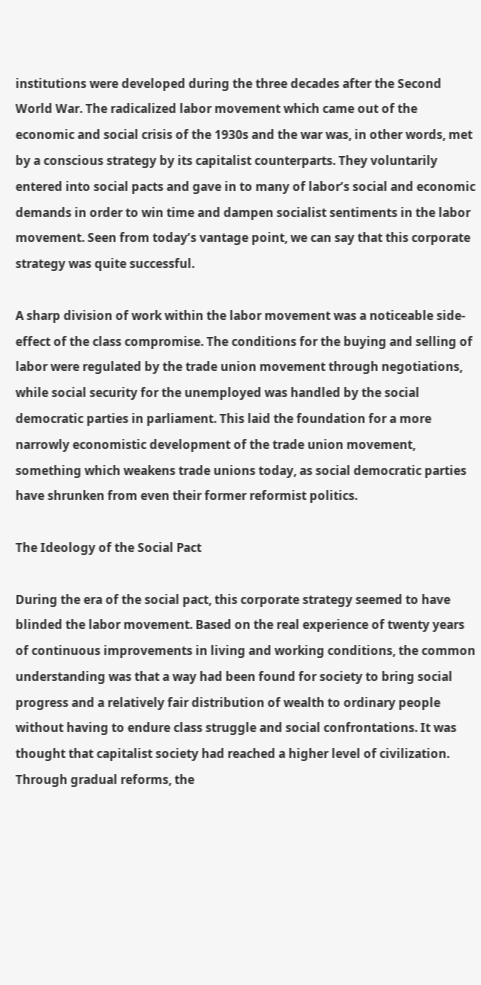institutions were developed during the three decades after the Second World War. The radicalized labor movement which came out of the economic and social crisis of the 1930s and the war was, in other words, met by a conscious strategy by its capitalist counterparts. They voluntarily entered into social pacts and gave in to many of labor’s social and economic demands in order to win time and dampen socialist sentiments in the labor movement. Seen from today’s vantage point, we can say that this corporate strategy was quite successful.

A sharp division of work within the labor movement was a noticeable side-effect of the class compromise. The conditions for the buying and selling of labor were regulated by the trade union movement through negotiations, while social security for the unemployed was handled by the social democratic parties in parliament. This laid the foundation for a more narrowly economistic development of the trade union movement, something which weakens trade unions today, as social democratic parties have shrunken from even their former reformist politics.

The Ideology of the Social Pact

During the era of the social pact, this corporate strategy seemed to have blinded the labor movement. Based on the real experience of twenty years of continuous improvements in living and working conditions, the common understanding was that a way had been found for society to bring social progress and a relatively fair distribution of wealth to ordinary people without having to endure class struggle and social confrontations. It was thought that capitalist society had reached a higher level of civilization. Through gradual reforms, the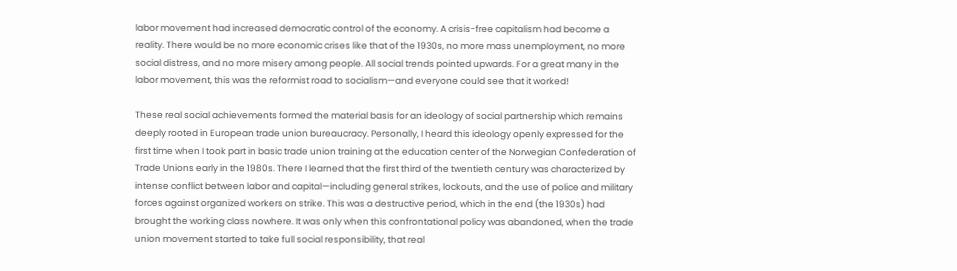labor movement had increased democratic control of the economy. A crisis-free capitalism had become a reality. There would be no more economic crises like that of the 1930s, no more mass unemployment, no more social distress, and no more misery among people. All social trends pointed upwards. For a great many in the labor movement, this was the reformist road to socialism—and everyone could see that it worked!

These real social achievements formed the material basis for an ideology of social partnership which remains deeply rooted in European trade union bureaucracy. Personally, I heard this ideology openly expressed for the first time when I took part in basic trade union training at the education center of the Norwegian Confederation of Trade Unions early in the 1980s. There I learned that the first third of the twentieth century was characterized by intense conflict between labor and capital—including general strikes, lockouts, and the use of police and military forces against organized workers on strike. This was a destructive period, which in the end (the 1930s) had brought the working class nowhere. It was only when this confrontational policy was abandoned, when the trade union movement started to take full social responsibility, that real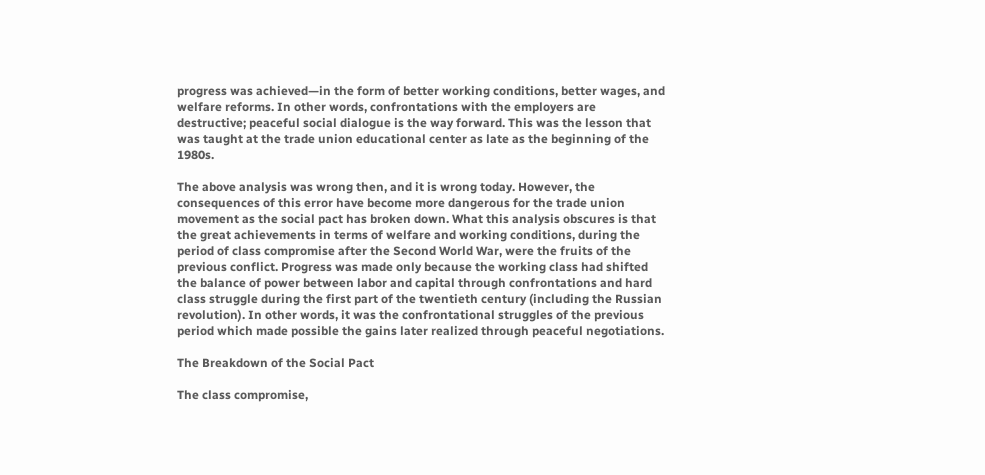progress was achieved—in the form of better working conditions, better wages, and welfare reforms. In other words, confrontations with the employers are destructive; peaceful social dialogue is the way forward. This was the lesson that was taught at the trade union educational center as late as the beginning of the 1980s.

The above analysis was wrong then, and it is wrong today. However, the consequences of this error have become more dangerous for the trade union movement as the social pact has broken down. What this analysis obscures is that the great achievements in terms of welfare and working conditions, during the period of class compromise after the Second World War, were the fruits of the previous conflict. Progress was made only because the working class had shifted the balance of power between labor and capital through confrontations and hard class struggle during the first part of the twentieth century (including the Russian revolution). In other words, it was the confrontational struggles of the previous period which made possible the gains later realized through peaceful negotiations.

The Breakdown of the Social Pact

The class compromise,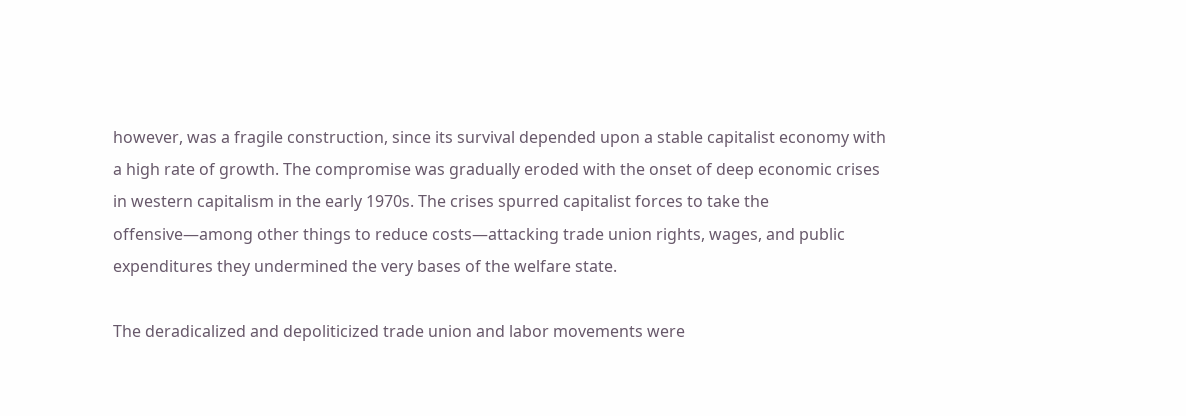however, was a fragile construction, since its survival depended upon a stable capitalist economy with a high rate of growth. The compromise was gradually eroded with the onset of deep economic crises in western capitalism in the early 1970s. The crises spurred capitalist forces to take the offensive—among other things to reduce costs—attacking trade union rights, wages, and public expenditures they undermined the very bases of the welfare state.

The deradicalized and depoliticized trade union and labor movements were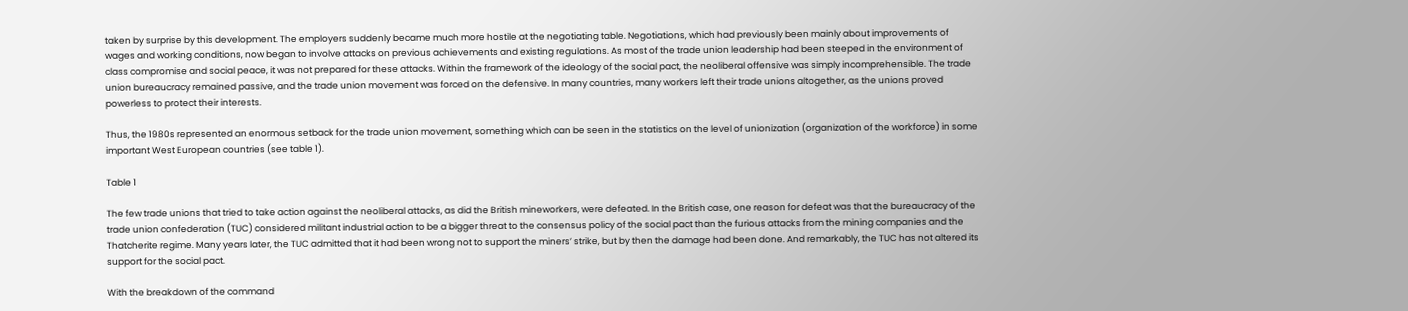taken by surprise by this development. The employers suddenly became much more hostile at the negotiating table. Negotiations, which had previously been mainly about improvements of wages and working conditions, now began to involve attacks on previous achievements and existing regulations. As most of the trade union leadership had been steeped in the environment of class compromise and social peace, it was not prepared for these attacks. Within the framework of the ideology of the social pact, the neoliberal offensive was simply incomprehensible. The trade union bureaucracy remained passive, and the trade union movement was forced on the defensive. In many countries, many workers left their trade unions altogether, as the unions proved powerless to protect their interests.

Thus, the 1980s represented an enormous setback for the trade union movement, something which can be seen in the statistics on the level of unionization (organization of the workforce) in some important West European countries (see table 1).

Table 1

The few trade unions that tried to take action against the neoliberal attacks, as did the British mineworkers, were defeated. In the British case, one reason for defeat was that the bureaucracy of the trade union confederation (TUC) considered militant industrial action to be a bigger threat to the consensus policy of the social pact than the furious attacks from the mining companies and the Thatcherite regime. Many years later, the TUC admitted that it had been wrong not to support the miners’ strike, but by then the damage had been done. And remarkably, the TUC has not altered its support for the social pact.

With the breakdown of the command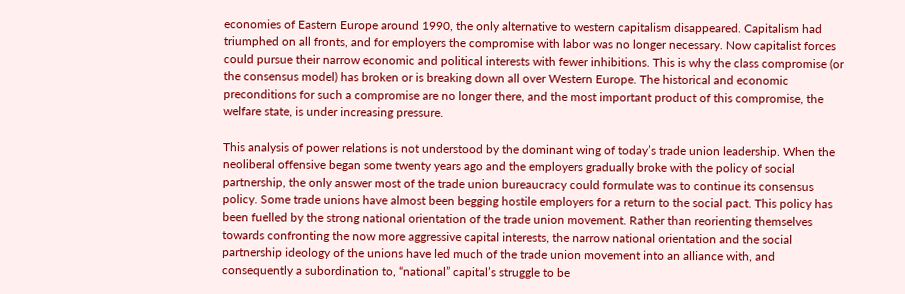economies of Eastern Europe around 1990, the only alternative to western capitalism disappeared. Capitalism had triumphed on all fronts, and for employers the compromise with labor was no longer necessary. Now capitalist forces could pursue their narrow economic and political interests with fewer inhibitions. This is why the class compromise (or the consensus model) has broken or is breaking down all over Western Europe. The historical and economic preconditions for such a compromise are no longer there, and the most important product of this compromise, the welfare state, is under increasing pressure.

This analysis of power relations is not understood by the dominant wing of today’s trade union leadership. When the neoliberal offensive began some twenty years ago and the employers gradually broke with the policy of social partnership, the only answer most of the trade union bureaucracy could formulate was to continue its consensus policy. Some trade unions have almost been begging hostile employers for a return to the social pact. This policy has been fuelled by the strong national orientation of the trade union movement. Rather than reorienting themselves towards confronting the now more aggressive capital interests, the narrow national orientation and the social partnership ideology of the unions have led much of the trade union movement into an alliance with, and consequently a subordination to, “national” capital’s struggle to be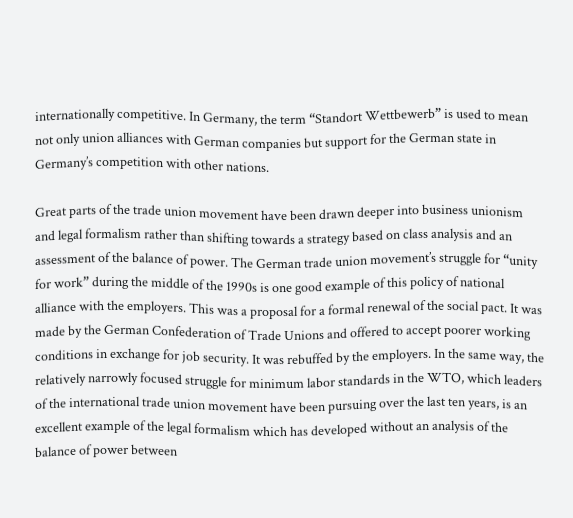internationally competitive. In Germany, the term “Standort Wettbewerb” is used to mean not only union alliances with German companies but support for the German state in Germany’s competition with other nations.

Great parts of the trade union movement have been drawn deeper into business unionism and legal formalism rather than shifting towards a strategy based on class analysis and an assessment of the balance of power. The German trade union movement’s struggle for “unity for work” during the middle of the 1990s is one good example of this policy of national alliance with the employers. This was a proposal for a formal renewal of the social pact. It was made by the German Confederation of Trade Unions and offered to accept poorer working conditions in exchange for job security. It was rebuffed by the employers. In the same way, the relatively narrowly focused struggle for minimum labor standards in the WTO, which leaders of the international trade union movement have been pursuing over the last ten years, is an excellent example of the legal formalism which has developed without an analysis of the balance of power between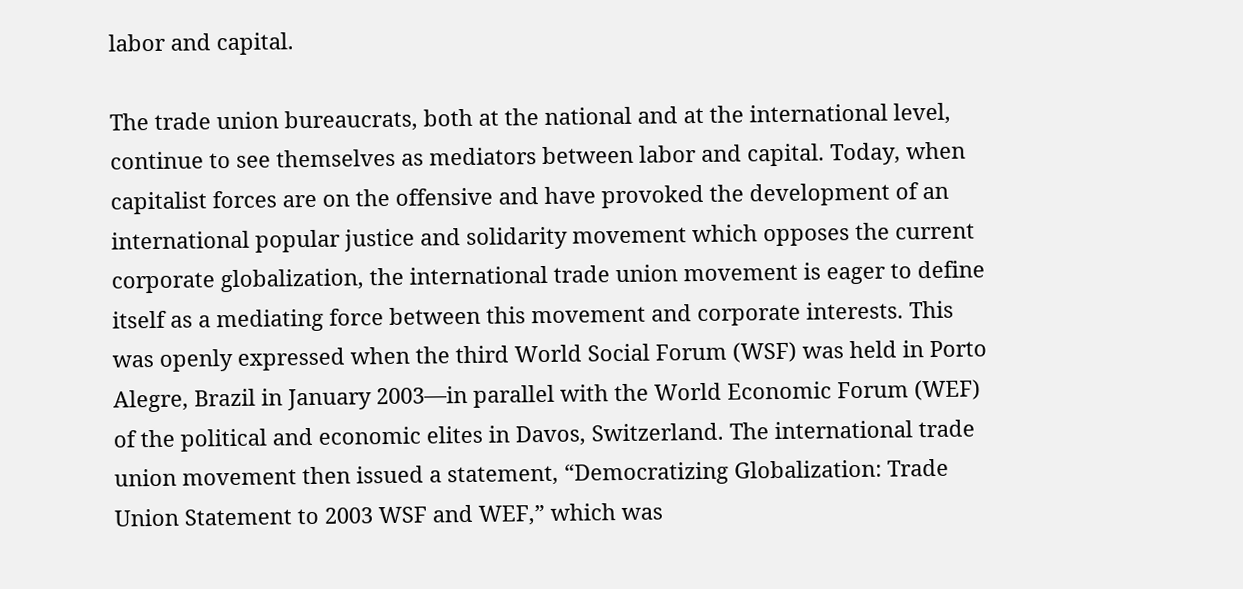labor and capital.

The trade union bureaucrats, both at the national and at the international level, continue to see themselves as mediators between labor and capital. Today, when capitalist forces are on the offensive and have provoked the development of an international popular justice and solidarity movement which opposes the current corporate globalization, the international trade union movement is eager to define itself as a mediating force between this movement and corporate interests. This was openly expressed when the third World Social Forum (WSF) was held in Porto Alegre, Brazil in January 2003—in parallel with the World Economic Forum (WEF) of the political and economic elites in Davos, Switzerland. The international trade union movement then issued a statement, “Democratizing Globalization: Trade Union Statement to 2003 WSF and WEF,” which was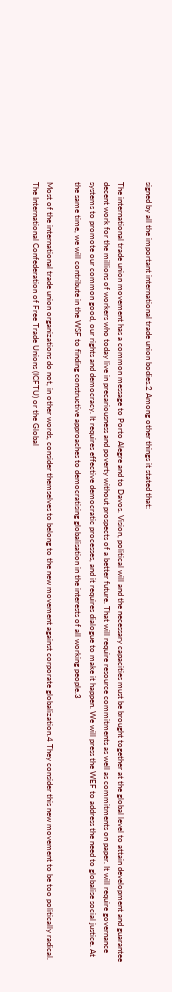signed by all the important international trade union bodies.2 Among other things it stated that:

The international trade union movement has a common message to Porto Alegre and to Davos. Vision, political will and the necessary capacities must be brought together at the global level to attain development and guarantee decent work for the millions of workers who today live in precariousness and poverty without prospects of a better future. That will require resource commitments as well as commitments on paper. It will require governance systems to promote our common good, our rights and democracy. It requires effective democratic processes, and it requires dialogue to make it happen. We will press the WEF to address the need to globalise social justice. At the same time, we will contribute in the WSF to finding constructive approaches to democratising globalisation in the interests of all working people.3

Most of the international trade union organizations do not, in other words, consider themselves to belong to the new movement against corporate globalization.4 They consider this new movement to be too politically radical. The International Confederation of Free Trade Unions (ICFTU) or the Global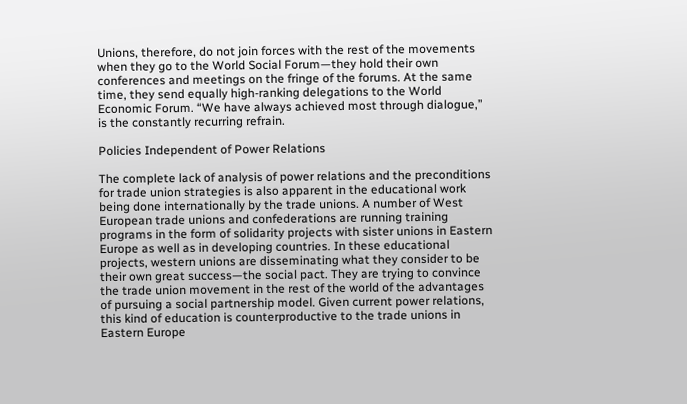Unions, therefore, do not join forces with the rest of the movements when they go to the World Social Forum—they hold their own conferences and meetings on the fringe of the forums. At the same time, they send equally high-ranking delegations to the World Economic Forum. “We have always achieved most through dialogue,” is the constantly recurring refrain.

Policies Independent of Power Relations

The complete lack of analysis of power relations and the preconditions for trade union strategies is also apparent in the educational work being done internationally by the trade unions. A number of West European trade unions and confederations are running training programs in the form of solidarity projects with sister unions in Eastern Europe as well as in developing countries. In these educational projects, western unions are disseminating what they consider to be their own great success—the social pact. They are trying to convince the trade union movement in the rest of the world of the advantages of pursuing a social partnership model. Given current power relations, this kind of education is counterproductive to the trade unions in Eastern Europe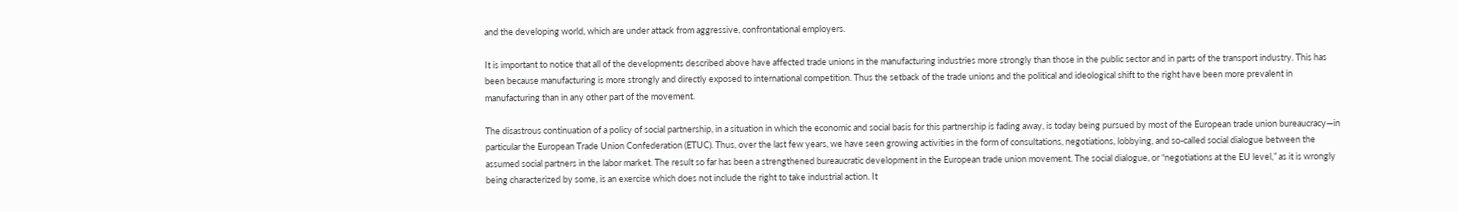and the developing world, which are under attack from aggressive, confrontational employers.

It is important to notice that all of the developments described above have affected trade unions in the manufacturing industries more strongly than those in the public sector and in parts of the transport industry. This has been because manufacturing is more strongly and directly exposed to international competition. Thus the setback of the trade unions and the political and ideological shift to the right have been more prevalent in manufacturing than in any other part of the movement.

The disastrous continuation of a policy of social partnership, in a situation in which the economic and social basis for this partnership is fading away, is today being pursued by most of the European trade union bureaucracy—in particular the European Trade Union Confederation (ETUC). Thus, over the last few years, we have seen growing activities in the form of consultations, negotiations, lobbying, and so-called social dialogue between the assumed social partners in the labor market. The result so far has been a strengthened bureaucratic development in the European trade union movement. The social dialogue, or “negotiations at the EU level,” as it is wrongly being characterized by some, is an exercise which does not include the right to take industrial action. It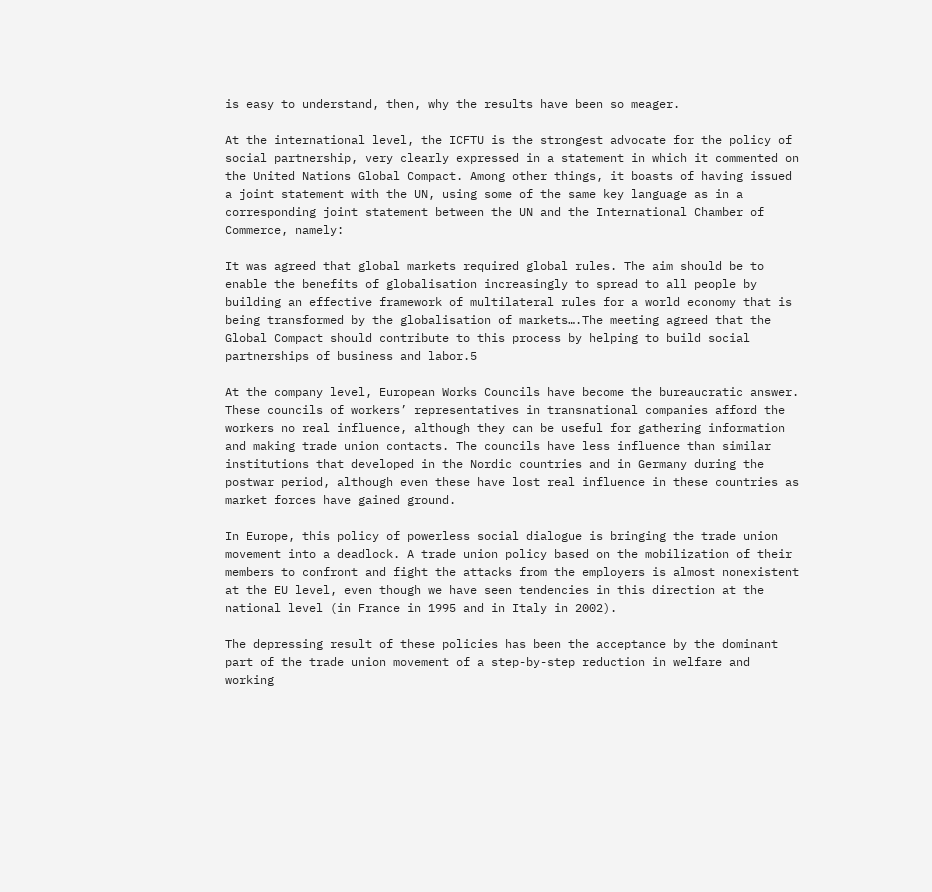is easy to understand, then, why the results have been so meager.

At the international level, the ICFTU is the strongest advocate for the policy of social partnership, very clearly expressed in a statement in which it commented on the United Nations Global Compact. Among other things, it boasts of having issued a joint statement with the UN, using some of the same key language as in a corresponding joint statement between the UN and the International Chamber of Commerce, namely:

It was agreed that global markets required global rules. The aim should be to enable the benefits of globalisation increasingly to spread to all people by building an effective framework of multilateral rules for a world economy that is being transformed by the globalisation of markets….The meeting agreed that the Global Compact should contribute to this process by helping to build social partnerships of business and labor.5

At the company level, European Works Councils have become the bureaucratic answer. These councils of workers’ representatives in transnational companies afford the workers no real influence, although they can be useful for gathering information and making trade union contacts. The councils have less influence than similar institutions that developed in the Nordic countries and in Germany during the postwar period, although even these have lost real influence in these countries as market forces have gained ground.

In Europe, this policy of powerless social dialogue is bringing the trade union movement into a deadlock. A trade union policy based on the mobilization of their members to confront and fight the attacks from the employers is almost nonexistent at the EU level, even though we have seen tendencies in this direction at the national level (in France in 1995 and in Italy in 2002).

The depressing result of these policies has been the acceptance by the dominant part of the trade union movement of a step-by-step reduction in welfare and working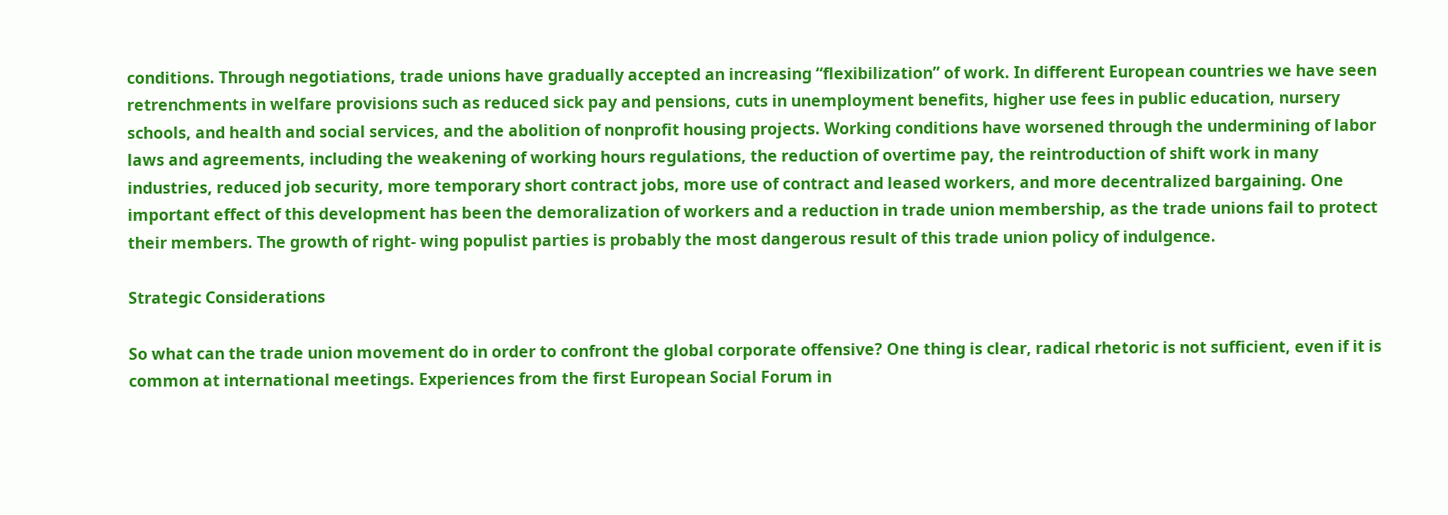conditions. Through negotiations, trade unions have gradually accepted an increasing “flexibilization” of work. In different European countries we have seen retrenchments in welfare provisions such as reduced sick pay and pensions, cuts in unemployment benefits, higher use fees in public education, nursery schools, and health and social services, and the abolition of nonprofit housing projects. Working conditions have worsened through the undermining of labor laws and agreements, including the weakening of working hours regulations, the reduction of overtime pay, the reintroduction of shift work in many industries, reduced job security, more temporary short contract jobs, more use of contract and leased workers, and more decentralized bargaining. One important effect of this development has been the demoralization of workers and a reduction in trade union membership, as the trade unions fail to protect their members. The growth of right- wing populist parties is probably the most dangerous result of this trade union policy of indulgence.

Strategic Considerations

So what can the trade union movement do in order to confront the global corporate offensive? One thing is clear, radical rhetoric is not sufficient, even if it is common at international meetings. Experiences from the first European Social Forum in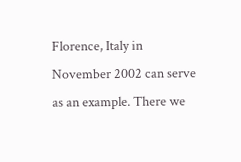Florence, Italy in November 2002 can serve as an example. There we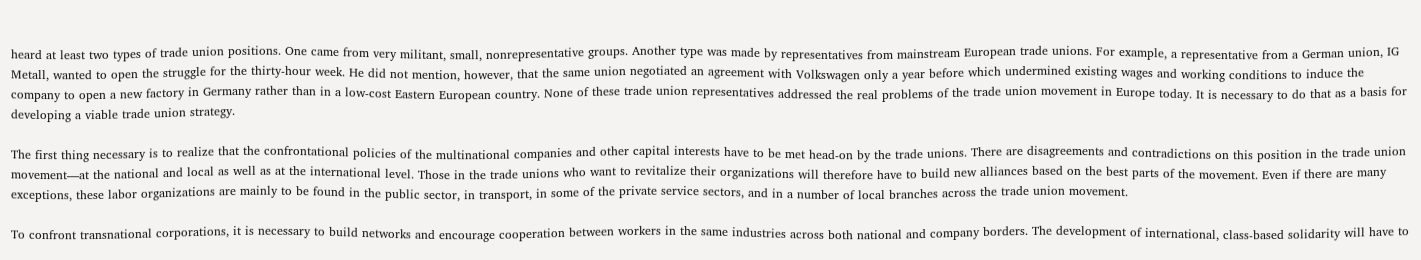heard at least two types of trade union positions. One came from very militant, small, nonrepresentative groups. Another type was made by representatives from mainstream European trade unions. For example, a representative from a German union, IG Metall, wanted to open the struggle for the thirty-hour week. He did not mention, however, that the same union negotiated an agreement with Volkswagen only a year before which undermined existing wages and working conditions to induce the company to open a new factory in Germany rather than in a low-cost Eastern European country. None of these trade union representatives addressed the real problems of the trade union movement in Europe today. It is necessary to do that as a basis for developing a viable trade union strategy.

The first thing necessary is to realize that the confrontational policies of the multinational companies and other capital interests have to be met head-on by the trade unions. There are disagreements and contradictions on this position in the trade union movement—at the national and local as well as at the international level. Those in the trade unions who want to revitalize their organizations will therefore have to build new alliances based on the best parts of the movement. Even if there are many exceptions, these labor organizations are mainly to be found in the public sector, in transport, in some of the private service sectors, and in a number of local branches across the trade union movement.

To confront transnational corporations, it is necessary to build networks and encourage cooperation between workers in the same industries across both national and company borders. The development of international, class-based solidarity will have to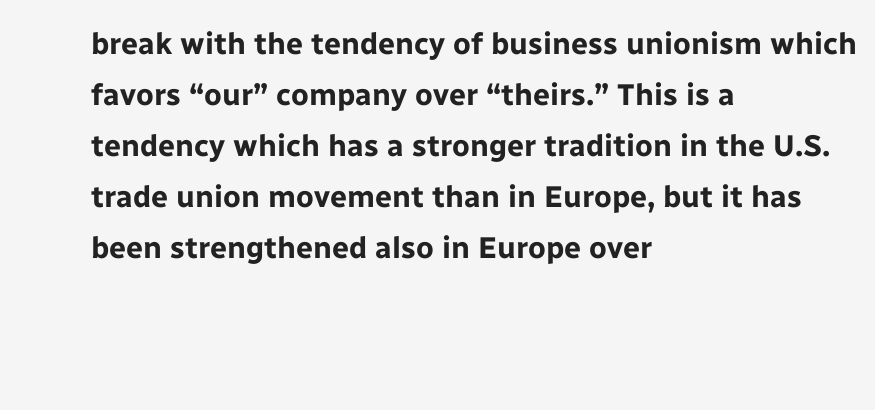break with the tendency of business unionism which favors “our” company over “theirs.” This is a tendency which has a stronger tradition in the U.S. trade union movement than in Europe, but it has been strengthened also in Europe over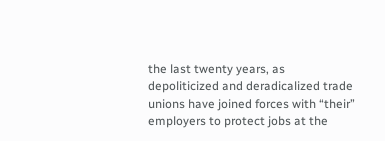the last twenty years, as depoliticized and deradicalized trade unions have joined forces with “their” employers to protect jobs at the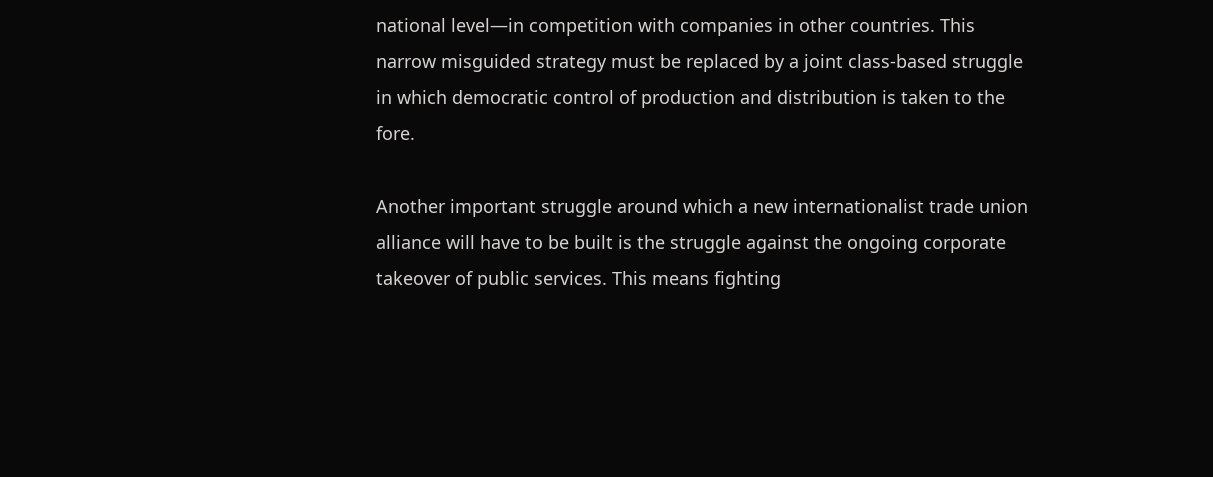national level—in competition with companies in other countries. This narrow misguided strategy must be replaced by a joint class-based struggle in which democratic control of production and distribution is taken to the fore.

Another important struggle around which a new internationalist trade union alliance will have to be built is the struggle against the ongoing corporate takeover of public services. This means fighting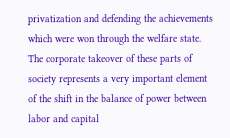privatization and defending the achievements which were won through the welfare state. The corporate takeover of these parts of society represents a very important element of the shift in the balance of power between labor and capital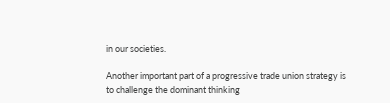in our societies.

Another important part of a progressive trade union strategy is to challenge the dominant thinking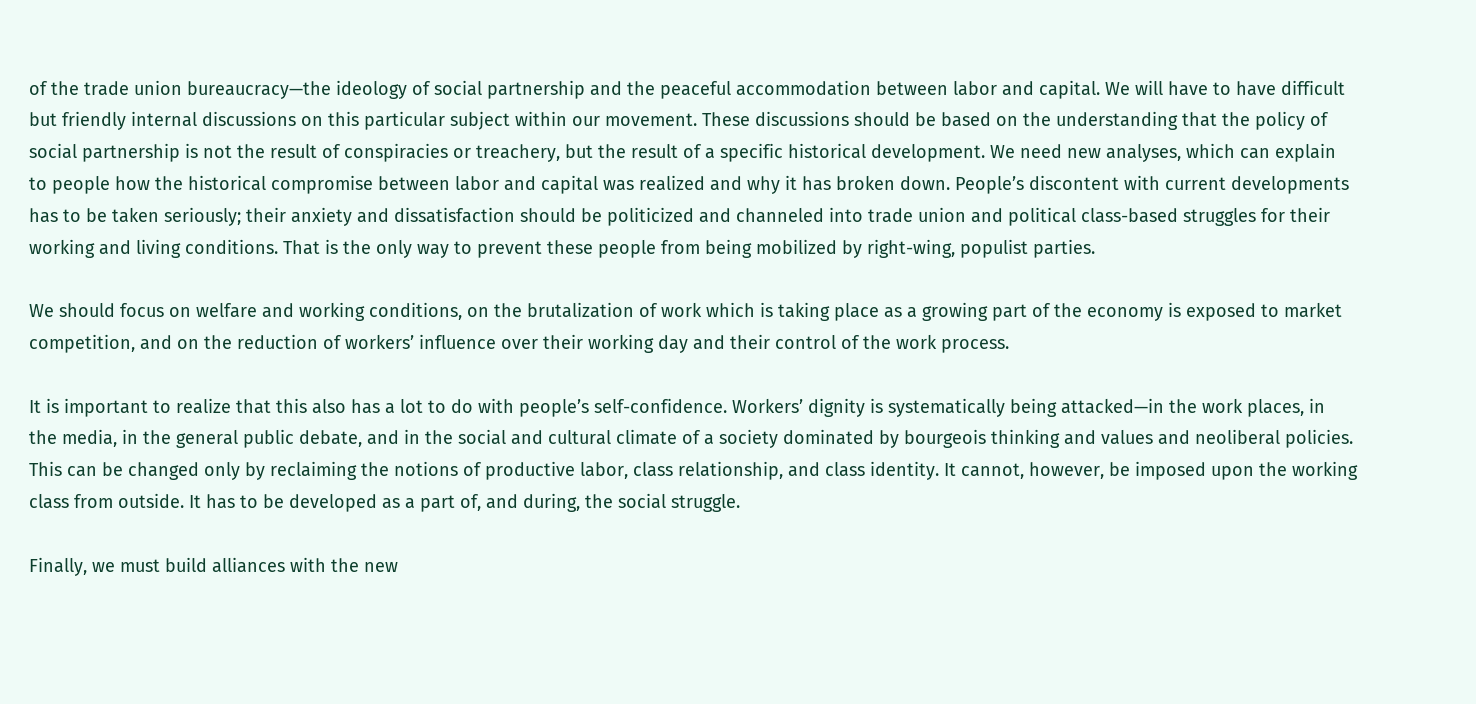of the trade union bureaucracy—the ideology of social partnership and the peaceful accommodation between labor and capital. We will have to have difficult but friendly internal discussions on this particular subject within our movement. These discussions should be based on the understanding that the policy of social partnership is not the result of conspiracies or treachery, but the result of a specific historical development. We need new analyses, which can explain to people how the historical compromise between labor and capital was realized and why it has broken down. People’s discontent with current developments has to be taken seriously; their anxiety and dissatisfaction should be politicized and channeled into trade union and political class-based struggles for their working and living conditions. That is the only way to prevent these people from being mobilized by right-wing, populist parties.

We should focus on welfare and working conditions, on the brutalization of work which is taking place as a growing part of the economy is exposed to market competition, and on the reduction of workers’ influence over their working day and their control of the work process.

It is important to realize that this also has a lot to do with people’s self-confidence. Workers’ dignity is systematically being attacked—in the work places, in the media, in the general public debate, and in the social and cultural climate of a society dominated by bourgeois thinking and values and neoliberal policies. This can be changed only by reclaiming the notions of productive labor, class relationship, and class identity. It cannot, however, be imposed upon the working class from outside. It has to be developed as a part of, and during, the social struggle.

Finally, we must build alliances with the new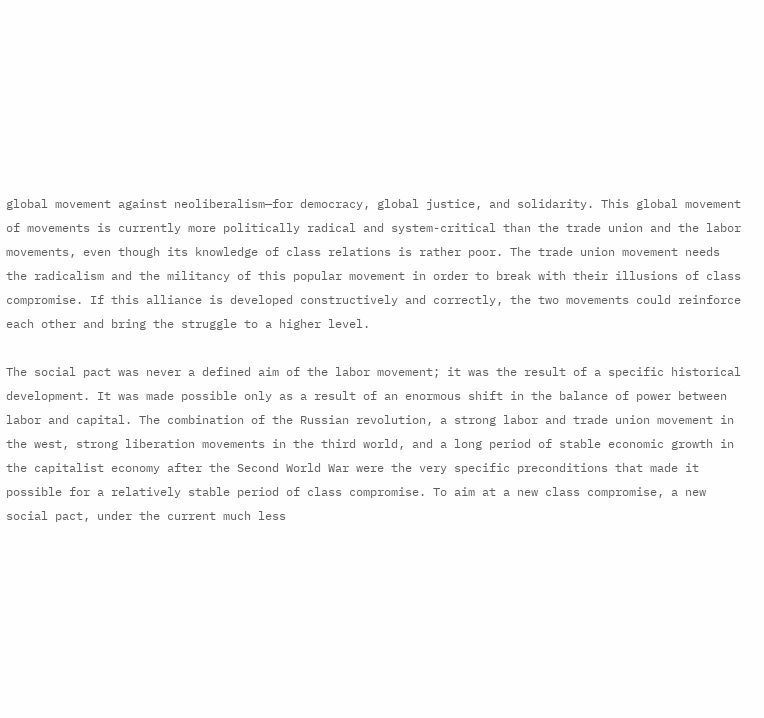global movement against neoliberalism—for democracy, global justice, and solidarity. This global movement of movements is currently more politically radical and system-critical than the trade union and the labor movements, even though its knowledge of class relations is rather poor. The trade union movement needs the radicalism and the militancy of this popular movement in order to break with their illusions of class compromise. If this alliance is developed constructively and correctly, the two movements could reinforce each other and bring the struggle to a higher level.

The social pact was never a defined aim of the labor movement; it was the result of a specific historical development. It was made possible only as a result of an enormous shift in the balance of power between labor and capital. The combination of the Russian revolution, a strong labor and trade union movement in the west, strong liberation movements in the third world, and a long period of stable economic growth in the capitalist economy after the Second World War were the very specific preconditions that made it possible for a relatively stable period of class compromise. To aim at a new class compromise, a new social pact, under the current much less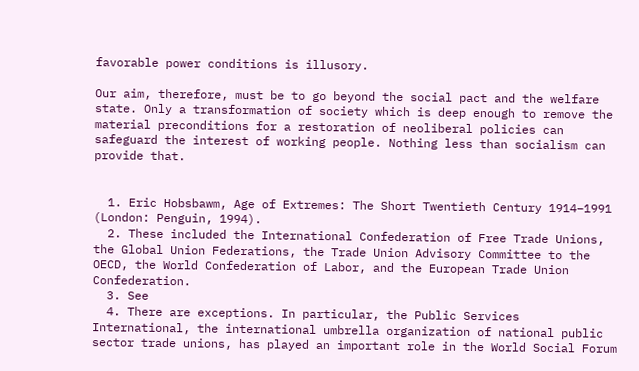favorable power conditions is illusory.

Our aim, therefore, must be to go beyond the social pact and the welfare state. Only a transformation of society which is deep enough to remove the material preconditions for a restoration of neoliberal policies can safeguard the interest of working people. Nothing less than socialism can provide that.


  1. Eric Hobsbawm, Age of Extremes: The Short Twentieth Century 1914–1991 (London: Penguin, 1994).
  2. These included the International Confederation of Free Trade Unions, the Global Union Federations, the Trade Union Advisory Committee to the OECD, the World Confederation of Labor, and the European Trade Union Confederation.
  3. See
  4. There are exceptions. In particular, the Public Services International, the international umbrella organization of national public sector trade unions, has played an important role in the World Social Forum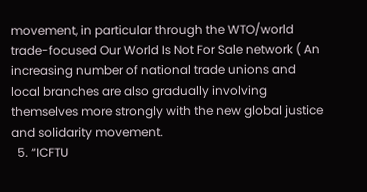movement, in particular through the WTO/world trade-focused Our World Is Not For Sale network ( An increasing number of national trade unions and local branches are also gradually involving themselves more strongly with the new global justice and solidarity movement.
  5. “ICFTU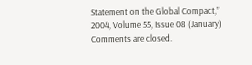Statement on the Global Compact,”
2004, Volume 55, Issue 08 (January)
Comments are closed.